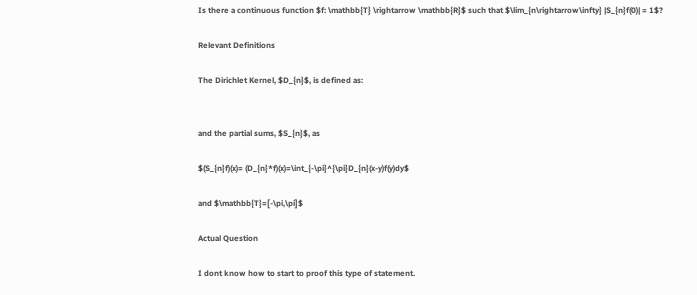Is there a continuous function $f: \mathbb{T} \rightarrow \mathbb{R}$ such that $\lim_{n\rightarrow\infty} |S_{n}f(0)| = 1$?

Relevant Definitions

The Dirichlet Kernel, $D_{n}$, is defined as:


and the partial sums, $S_{n}$, as

$(S_{n}f)(x)= (D_{n}*f)(x)=\int_{-\pi}^{\pi}D_{n}(x-y)f(y)dy$

and $\mathbb{T}=[-\pi,\pi]$

Actual Question

I dont know how to start to proof this type of statement.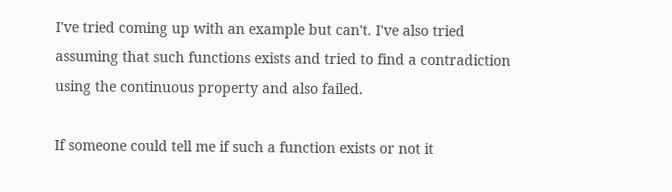I've tried coming up with an example but can't. I've also tried assuming that such functions exists and tried to find a contradiction using the continuous property and also failed.

If someone could tell me if such a function exists or not it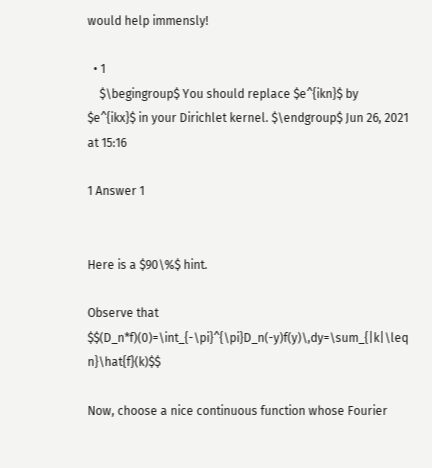would help immensly!

  • 1
    $\begingroup$ You should replace $e^{ikn}$ by $e^{ikx}$ in your Dirichlet kernel. $\endgroup$ Jun 26, 2021 at 15:16

1 Answer 1


Here is a $90\%$ hint.

Observe that $$(D_n*f)(0)=\int_{-\pi}^{\pi}D_n(-y)f(y)\,dy=\sum_{|k|\leq n}\hat{f}(k)$$

Now, choose a nice continuous function whose Fourier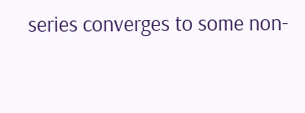series converges to some non-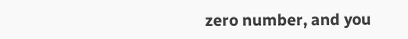zero number, and you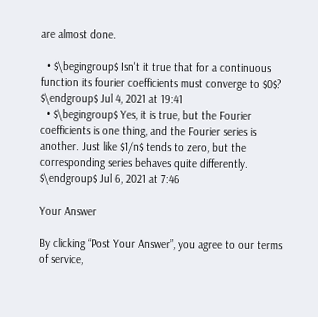are almost done.

  • $\begingroup$ Isn't it true that for a continuous function its fourier coefficients must converge to $0$? $\endgroup$ Jul 4, 2021 at 19:41
  • $\begingroup$ Yes, it is true, but the Fourier coefficients is one thing, and the Fourier series is another. Just like $1/n$ tends to zero, but the corresponding series behaves quite differently. $\endgroup$ Jul 6, 2021 at 7:46

Your Answer

By clicking “Post Your Answer”, you agree to our terms of service,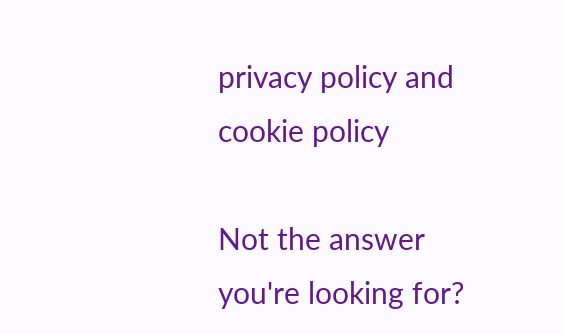privacy policy and cookie policy

Not the answer you're looking for?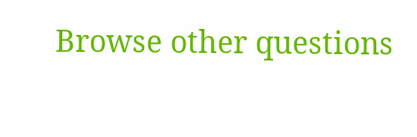Browse other questions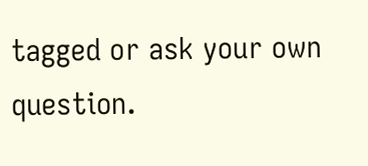tagged or ask your own question.